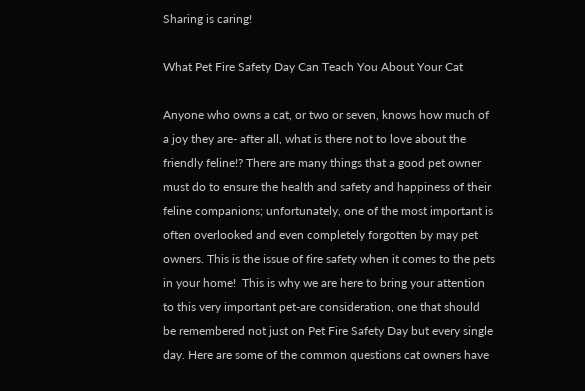Sharing is caring!

What Pet Fire Safety Day Can Teach You About Your Cat

Anyone who owns a cat, or two or seven, knows how much of a joy they are- after all, what is there not to love about the friendly feline!? There are many things that a good pet owner must do to ensure the health and safety and happiness of their feline companions; unfortunately, one of the most important is often overlooked and even completely forgotten by may pet owners. This is the issue of fire safety when it comes to the pets in your home!  This is why we are here to bring your attention to this very important pet-are consideration, one that should be remembered not just on Pet Fire Safety Day but every single day. Here are some of the common questions cat owners have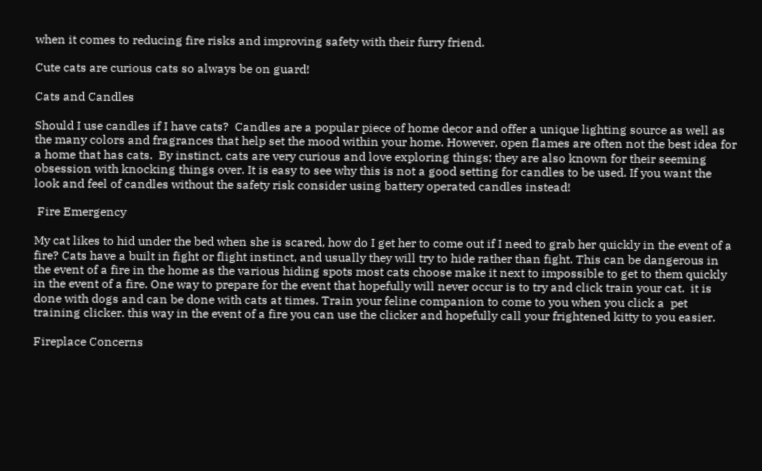when it comes to reducing fire risks and improving safety with their furry friend.

Cute cats are curious cats so always be on guard!

Cats and Candles

Should I use candles if I have cats?  Candles are a popular piece of home decor and offer a unique lighting source as well as the many colors and fragrances that help set the mood within your home. However, open flames are often not the best idea for a home that has cats.  By instinct, cats are very curious and love exploring things; they are also known for their seeming obsession with knocking things over. It is easy to see why this is not a good setting for candles to be used. If you want the look and feel of candles without the safety risk consider using battery operated candles instead!

 Fire Emergency

My cat likes to hid under the bed when she is scared, how do I get her to come out if I need to grab her quickly in the event of a fire? Cats have a built in fight or flight instinct, and usually they will try to hide rather than fight. This can be dangerous in the event of a fire in the home as the various hiding spots most cats choose make it next to impossible to get to them quickly in the event of a fire. One way to prepare for the event that hopefully will never occur is to try and click train your cat.  it is done with dogs and can be done with cats at times. Train your feline companion to come to you when you click a  pet training clicker. this way in the event of a fire you can use the clicker and hopefully call your frightened kitty to you easier.

Fireplace Concerns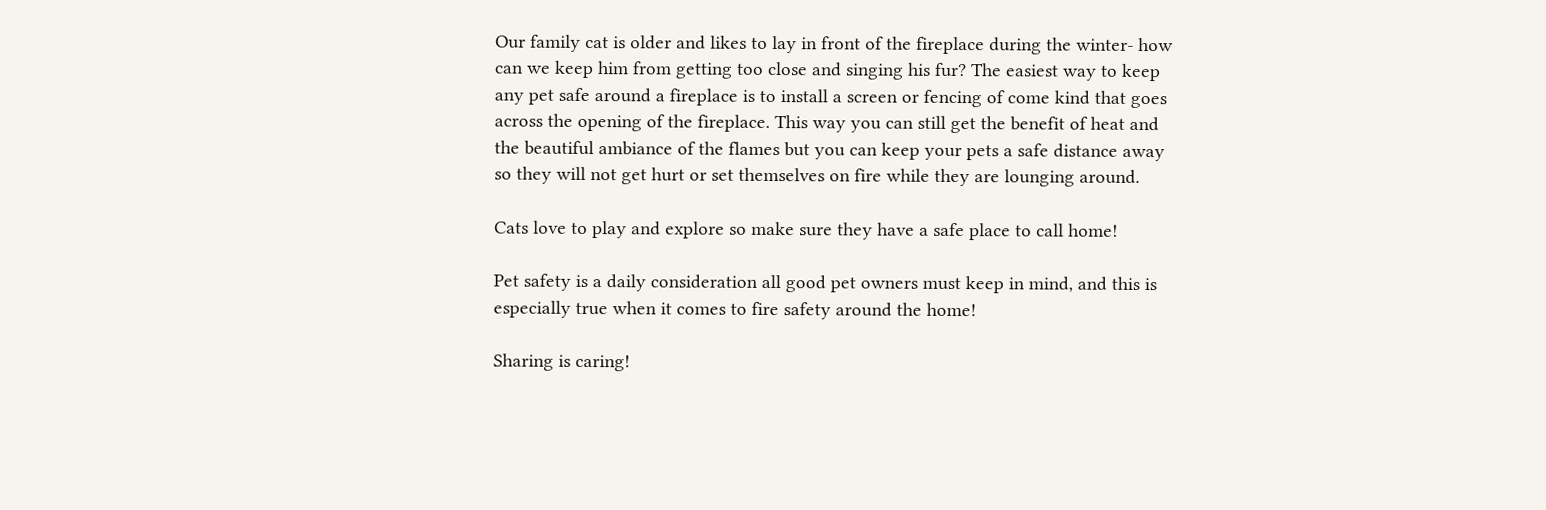Our family cat is older and likes to lay in front of the fireplace during the winter- how can we keep him from getting too close and singing his fur? The easiest way to keep any pet safe around a fireplace is to install a screen or fencing of come kind that goes across the opening of the fireplace. This way you can still get the benefit of heat and the beautiful ambiance of the flames but you can keep your pets a safe distance away so they will not get hurt or set themselves on fire while they are lounging around.

Cats love to play and explore so make sure they have a safe place to call home!

Pet safety is a daily consideration all good pet owners must keep in mind, and this is especially true when it comes to fire safety around the home!

Sharing is caring!